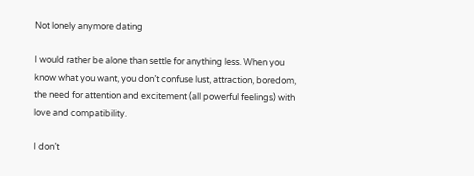Not lonely anymore dating

I would rather be alone than settle for anything less. When you know what you want, you don’t confuse lust, attraction, boredom, the need for attention and excitement (all powerful feelings) with love and compatibility.

I don’t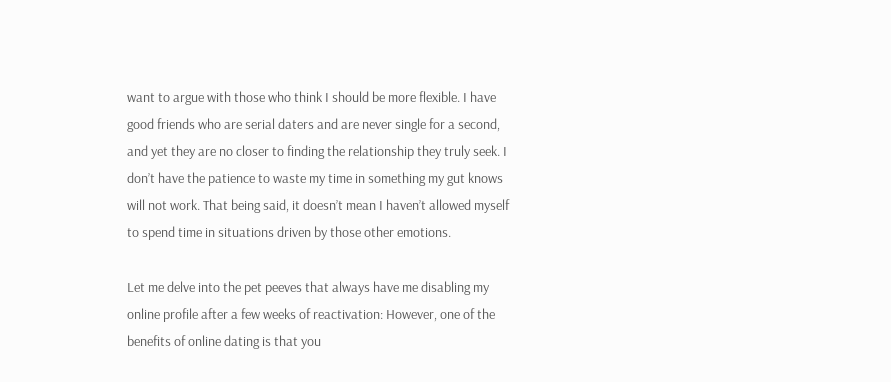want to argue with those who think I should be more flexible. I have good friends who are serial daters and are never single for a second, and yet they are no closer to finding the relationship they truly seek. I don’t have the patience to waste my time in something my gut knows will not work. That being said, it doesn’t mean I haven’t allowed myself to spend time in situations driven by those other emotions.

Let me delve into the pet peeves that always have me disabling my online profile after a few weeks of reactivation: However, one of the benefits of online dating is that you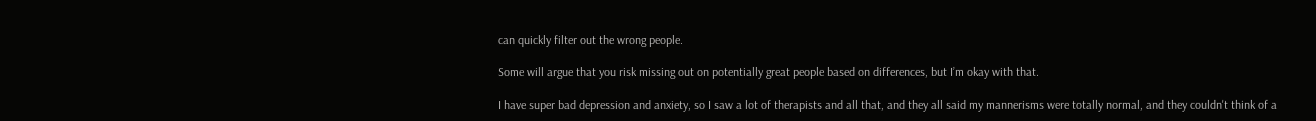can quickly filter out the wrong people.

Some will argue that you risk missing out on potentially great people based on differences, but I’m okay with that.

I have super bad depression and anxiety, so I saw a lot of therapists and all that, and they all said my mannerisms were totally normal, and they couldn't think of a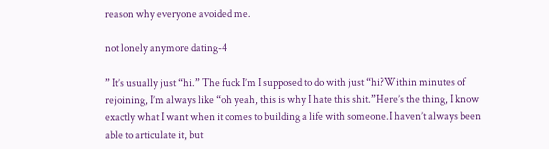reason why everyone avoided me.

not lonely anymore dating-4

” It’s usually just “hi.” The fuck I’m I supposed to do with just “hi?Within minutes of rejoining, I’m always like “oh yeah, this is why I hate this shit.”Here’s the thing, I know exactly what I want when it comes to building a life with someone.I haven’t always been able to articulate it, but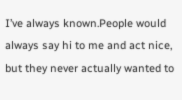I’ve always known.People would always say hi to me and act nice, but they never actually wanted to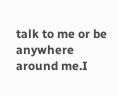talk to me or be anywhere around me.I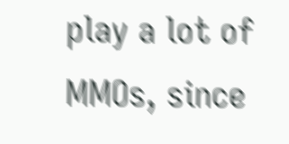play a lot of MMOs, since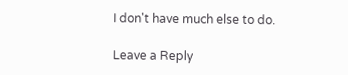I don't have much else to do.

Leave a Reply